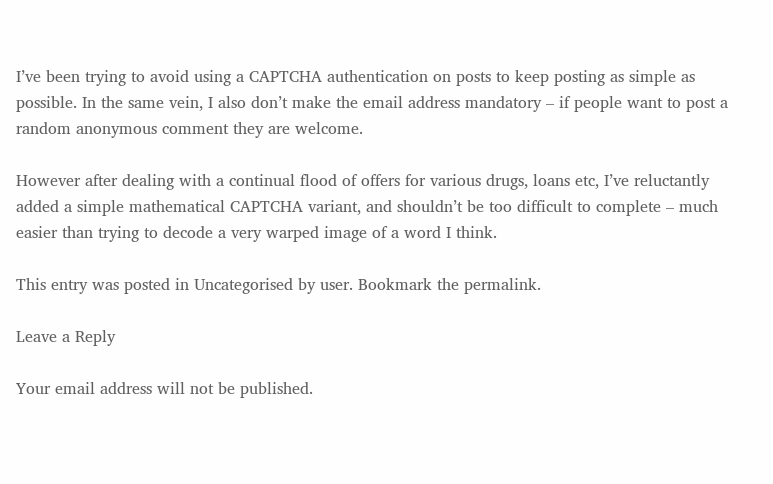I’ve been trying to avoid using a CAPTCHA authentication on posts to keep posting as simple as possible. In the same vein, I also don’t make the email address mandatory – if people want to post a random anonymous comment they are welcome.

However after dealing with a continual flood of offers for various drugs, loans etc, I’ve reluctantly added a simple mathematical CAPTCHA variant, and shouldn’t be too difficult to complete – much easier than trying to decode a very warped image of a word I think.

This entry was posted in Uncategorised by user. Bookmark the permalink.

Leave a Reply

Your email address will not be published.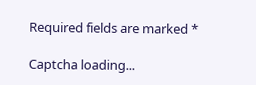Required fields are marked *

Captcha loading...